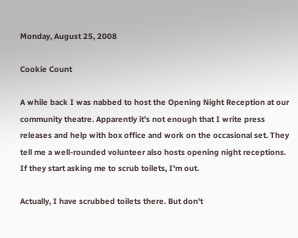Monday, August 25, 2008

Cookie Count

A while back I was nabbed to host the Opening Night Reception at our community theatre. Apparently it's not enough that I write press releases and help with box office and work on the occasional set. They tell me a well-rounded volunteer also hosts opening night receptions. If they start asking me to scrub toilets, I'm out.

Actually, I have scrubbed toilets there. But don't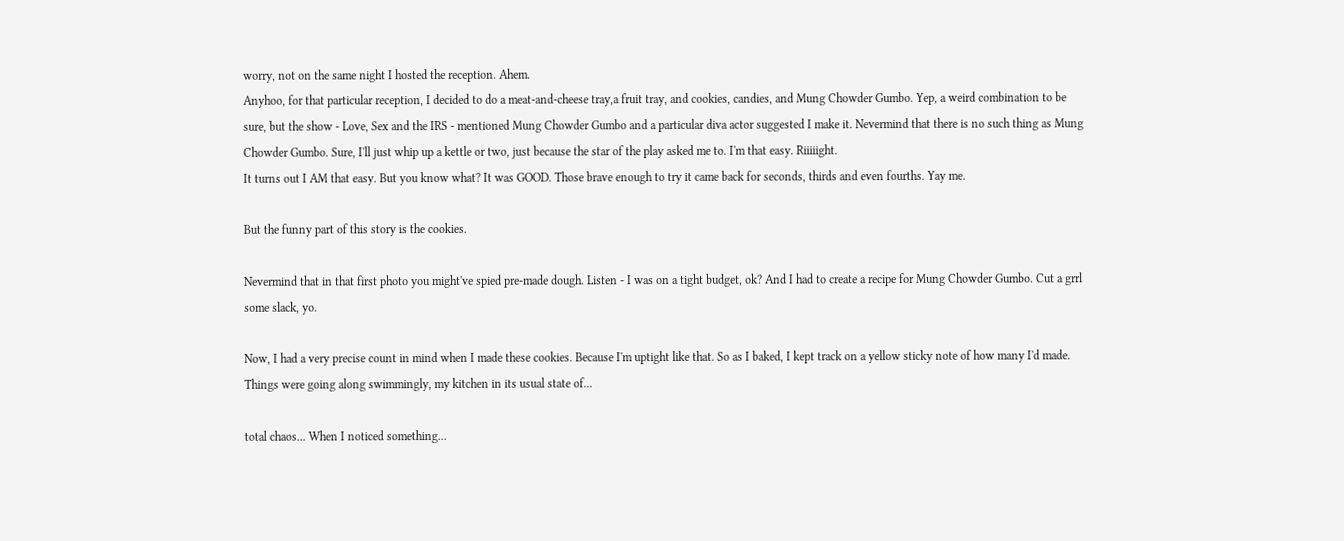worry, not on the same night I hosted the reception. Ahem.
Anyhoo, for that particular reception, I decided to do a meat-and-cheese tray,a fruit tray, and cookies, candies, and Mung Chowder Gumbo. Yep, a weird combination to be sure, but the show - Love, Sex and the IRS - mentioned Mung Chowder Gumbo and a particular diva actor suggested I make it. Nevermind that there is no such thing as Mung Chowder Gumbo. Sure, I'll just whip up a kettle or two, just because the star of the play asked me to. I'm that easy. Riiiiight.
It turns out I AM that easy. But you know what? It was GOOD. Those brave enough to try it came back for seconds, thirds and even fourths. Yay me.

But the funny part of this story is the cookies.

Nevermind that in that first photo you might've spied pre-made dough. Listen - I was on a tight budget, ok? And I had to create a recipe for Mung Chowder Gumbo. Cut a grrl some slack, yo.

Now, I had a very precise count in mind when I made these cookies. Because I'm uptight like that. So as I baked, I kept track on a yellow sticky note of how many I'd made. Things were going along swimmingly, my kitchen in its usual state of...

total chaos... When I noticed something...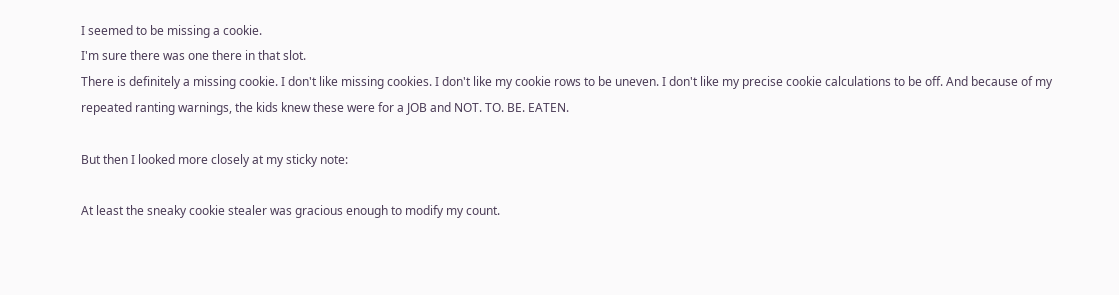I seemed to be missing a cookie.
I'm sure there was one there in that slot.
There is definitely a missing cookie. I don't like missing cookies. I don't like my cookie rows to be uneven. I don't like my precise cookie calculations to be off. And because of my repeated ranting warnings, the kids knew these were for a JOB and NOT. TO. BE. EATEN.

But then I looked more closely at my sticky note:

At least the sneaky cookie stealer was gracious enough to modify my count.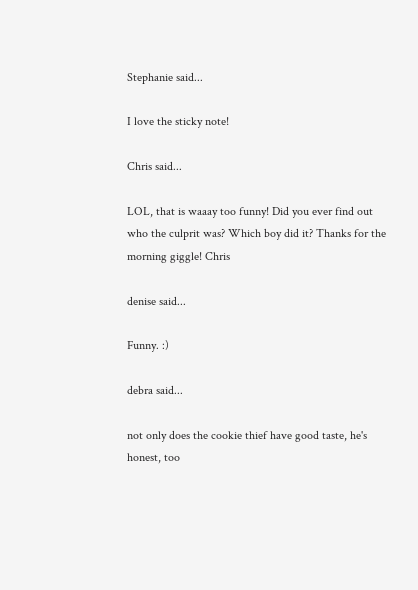Stephanie said...

I love the sticky note!

Chris said...

LOL, that is waaay too funny! Did you ever find out who the culprit was? Which boy did it? Thanks for the morning giggle! Chris

denise said...

Funny. :)

debra said...

not only does the cookie thief have good taste, he's honest, too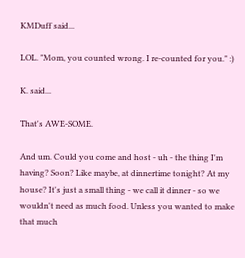KMDuff said...

LOL. "Mom, you counted wrong. I re-counted for you." :)

K. said...

That's AWE-SOME.

And um. Could you come and host - uh - the thing I'm having? Soon? Like maybe, at dinnertime tonight? At my house? It's just a small thing - we call it dinner - so we wouldn't need as much food. Unless you wanted to make that much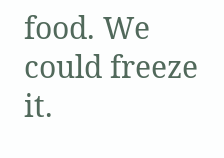food. We could freeze it.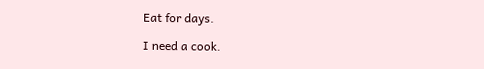Eat for days.

I need a cook.